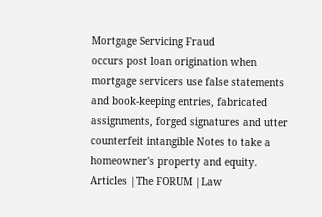Mortgage Servicing Fraud
occurs post loan origination when mortgage servicers use false statements and book-keeping entries, fabricated assignments, forged signatures and utter counterfeit intangible Notes to take a homeowner's property and equity.
Articles |The FORUM |Law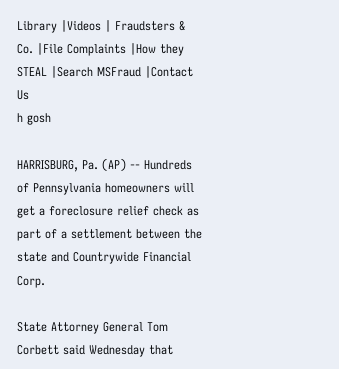Library |Videos | Fraudsters & Co. |File Complaints |How they STEAL |Search MSFraud |Contact Us
h gosh

HARRISBURG, Pa. (AP) -- Hundreds of Pennsylvania homeowners will get a foreclosure relief check as part of a settlement between the state and Countrywide Financial Corp.

State Attorney General Tom Corbett said Wednesday that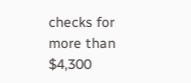checks for more than $4,300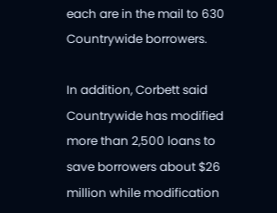each are in the mail to 630 Countrywide borrowers.

In addition, Corbett said Countrywide has modified more than 2,500 loans to save borrowers about $26 million while modification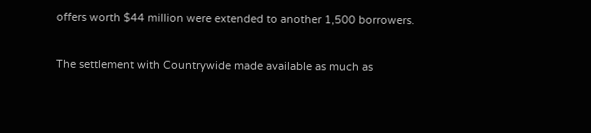offers worth $44 million were extended to another 1,500 borrowers.

The settlement with Countrywide made available as much as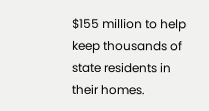$155 million to help keep thousands of state residents in their homes.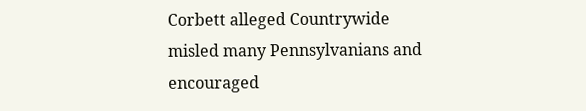Corbett alleged Countrywide misled many Pennsylvanians and encouraged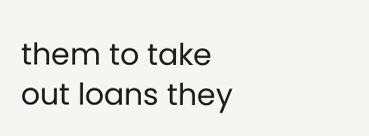them to take out loans they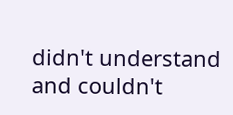didn't understand and couldn't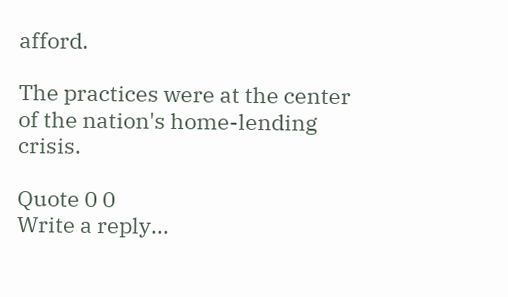afford.

The practices were at the center of the nation's home-lending crisis.

Quote 0 0
Write a reply...